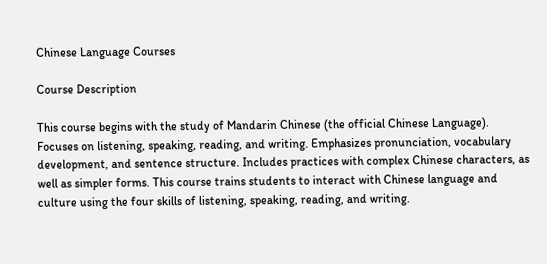Chinese Language Courses

Course Description

This course begins with the study of Mandarin Chinese (the official Chinese Language). Focuses on listening, speaking, reading, and writing. Emphasizes pronunciation, vocabulary development, and sentence structure. Includes practices with complex Chinese characters, as well as simpler forms. This course trains students to interact with Chinese language and culture using the four skills of listening, speaking, reading, and writing.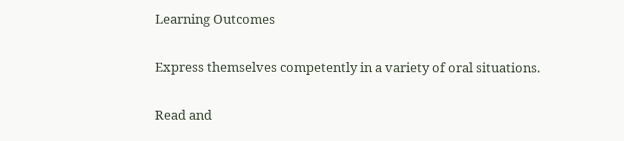Learning Outcomes

Express themselves competently in a variety of oral situations.

Read and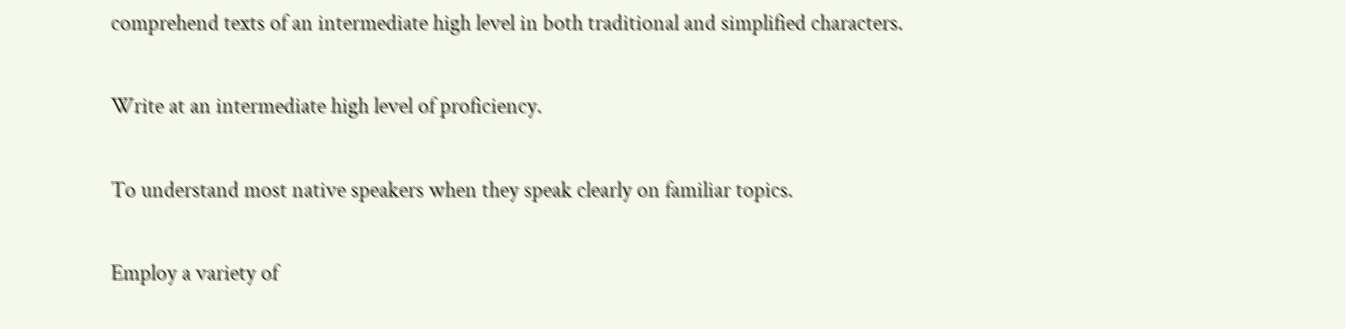comprehend texts of an intermediate high level in both traditional and simplified characters.

Write at an intermediate high level of proficiency.

To understand most native speakers when they speak clearly on familiar topics.

Employ a variety of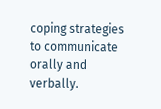coping strategies to communicate orally and verbally.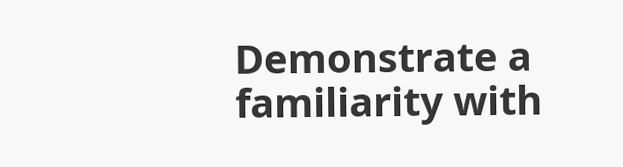Demonstrate a familiarity with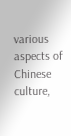various aspects of Chinese culture,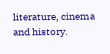literature, cinema and history.